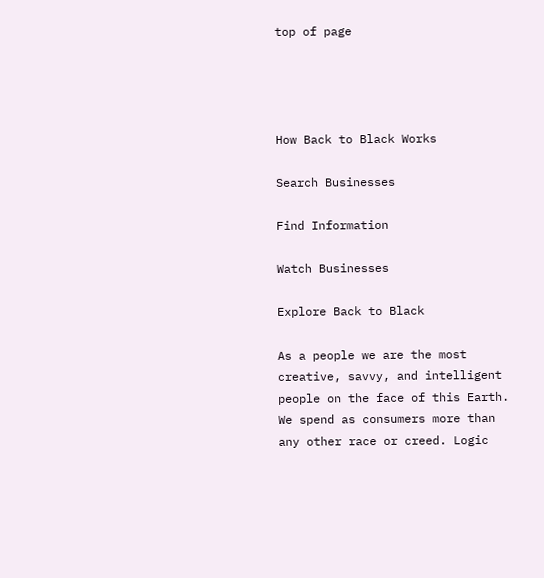top of page




How Back to Black Works

Search Businesses

Find Information

Watch Businesses

Explore Back to Black

As a people we are the most creative, savvy, and intelligent people on the face of this Earth. We spend as consumers more than any other race or creed. Logic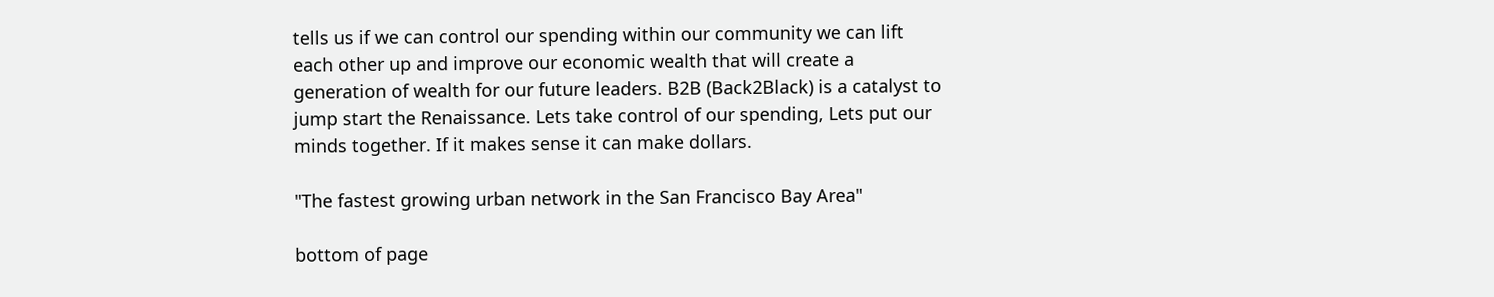tells us if we can control our spending within our community we can lift each other up and improve our economic wealth that will create a generation of wealth for our future leaders. B2B (Back2Black) is a catalyst to jump start the Renaissance. Lets take control of our spending, Lets put our minds together. If it makes sense it can make dollars.

"The fastest growing urban network in the San Francisco Bay Area"

bottom of page